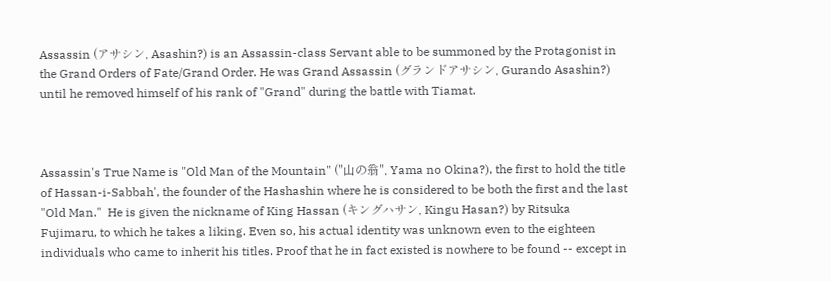Assassin (アサシン, Asashin?) is an Assassin-class Servant able to be summoned by the Protagonist in the Grand Orders of Fate/Grand Order. He was Grand Assassin (グランドアサシン, Gurando Asashin?) until he removed himself of his rank of "Grand" during the battle with Tiamat.



Assassin's True Name is "Old Man of the Mountain" ("山の翁", Yama no Okina?), the first to hold the title of Hassan-i-Sabbah', the founder of the Hashashin where he is considered to be both the first and the last "Old Man."  He is given the nickname of King Hassan (キングハサン, Kingu Hasan?) by Ritsuka Fujimaru, to which he takes a liking. Even so, his actual identity was unknown even to the eighteen individuals who came to inherit his titles. Proof that he in fact existed is nowhere to be found -- except in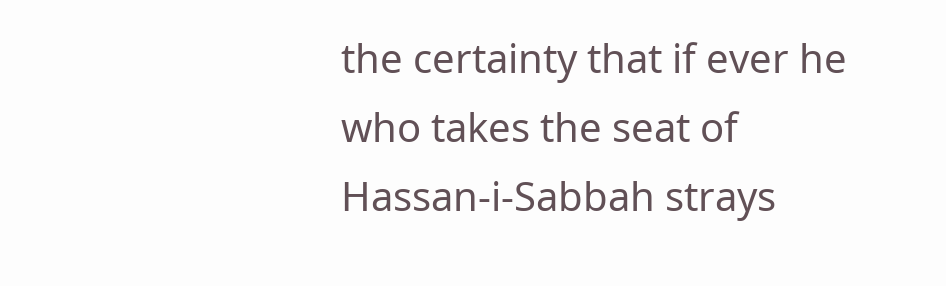the certainty that if ever he who takes the seat of Hassan-i-Sabbah strays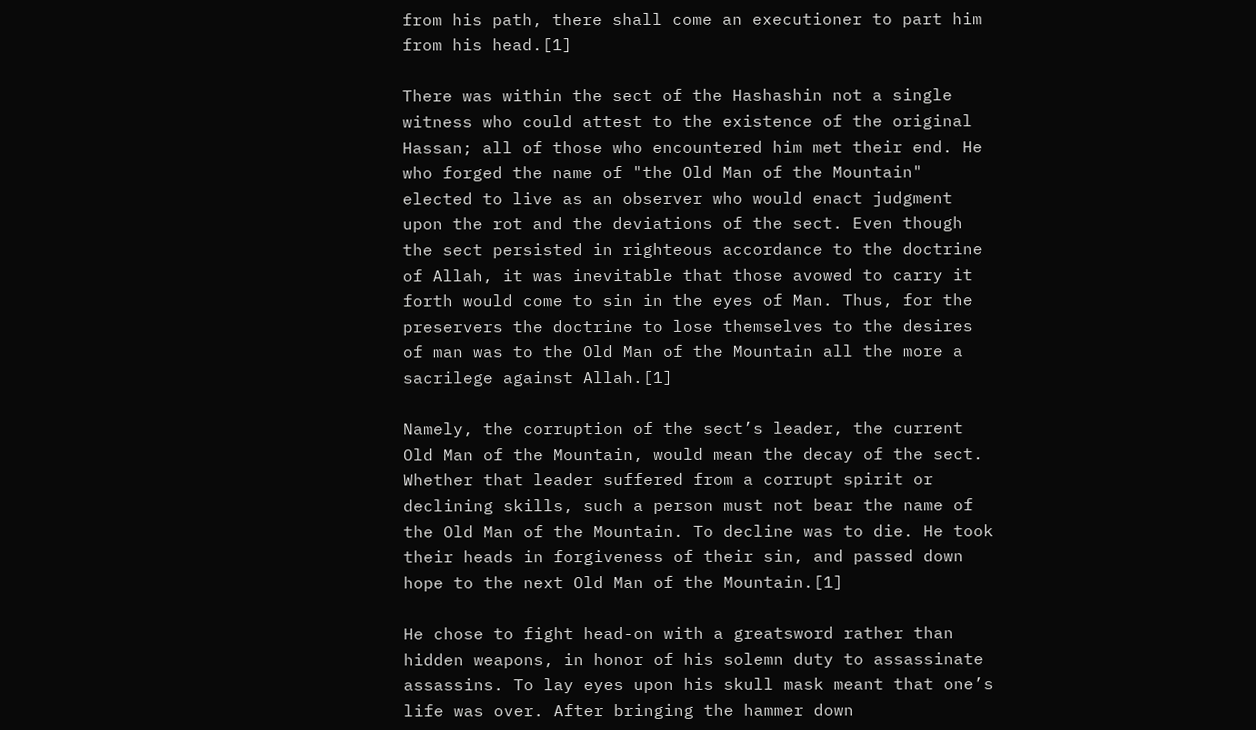from his path, there shall come an executioner to part him from his head.[1]

There was within the sect of the Hashashin not a single witness who could attest to the existence of the original Hassan; all of those who encountered him met their end. He who forged the name of "the Old Man of the Mountain" elected to live as an observer who would enact judgment upon the rot and the deviations of the sect. Even though the sect persisted in righteous accordance to the doctrine of Allah, it was inevitable that those avowed to carry it forth would come to sin in the eyes of Man. Thus, for the preservers the doctrine to lose themselves to the desires of man was to the Old Man of the Mountain all the more a sacrilege against Allah.[1]

Namely, the corruption of the sect’s leader, the current Old Man of the Mountain, would mean the decay of the sect. Whether that leader suffered from a corrupt spirit or declining skills, such a person must not bear the name of the Old Man of the Mountain. To decline was to die. He took their heads in forgiveness of their sin, and passed down hope to the next Old Man of the Mountain.[1]

He chose to fight head-on with a greatsword rather than hidden weapons, in honor of his solemn duty to assassinate assassins. To lay eyes upon his skull mask meant that one’s life was over. After bringing the hammer down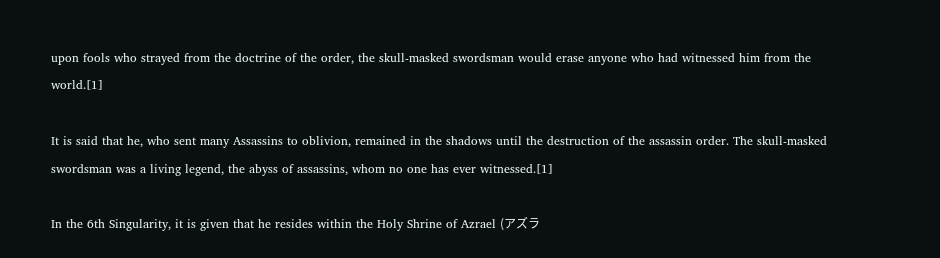upon fools who strayed from the doctrine of the order, the skull-masked swordsman would erase anyone who had witnessed him from the world.[1]

It is said that he, who sent many Assassins to oblivion, remained in the shadows until the destruction of the assassin order. The skull-masked swordsman was a living legend, the abyss of assassins, whom no one has ever witnessed.[1]

In the 6th Singularity, it is given that he resides within the Holy Shrine of Azrael (アズラ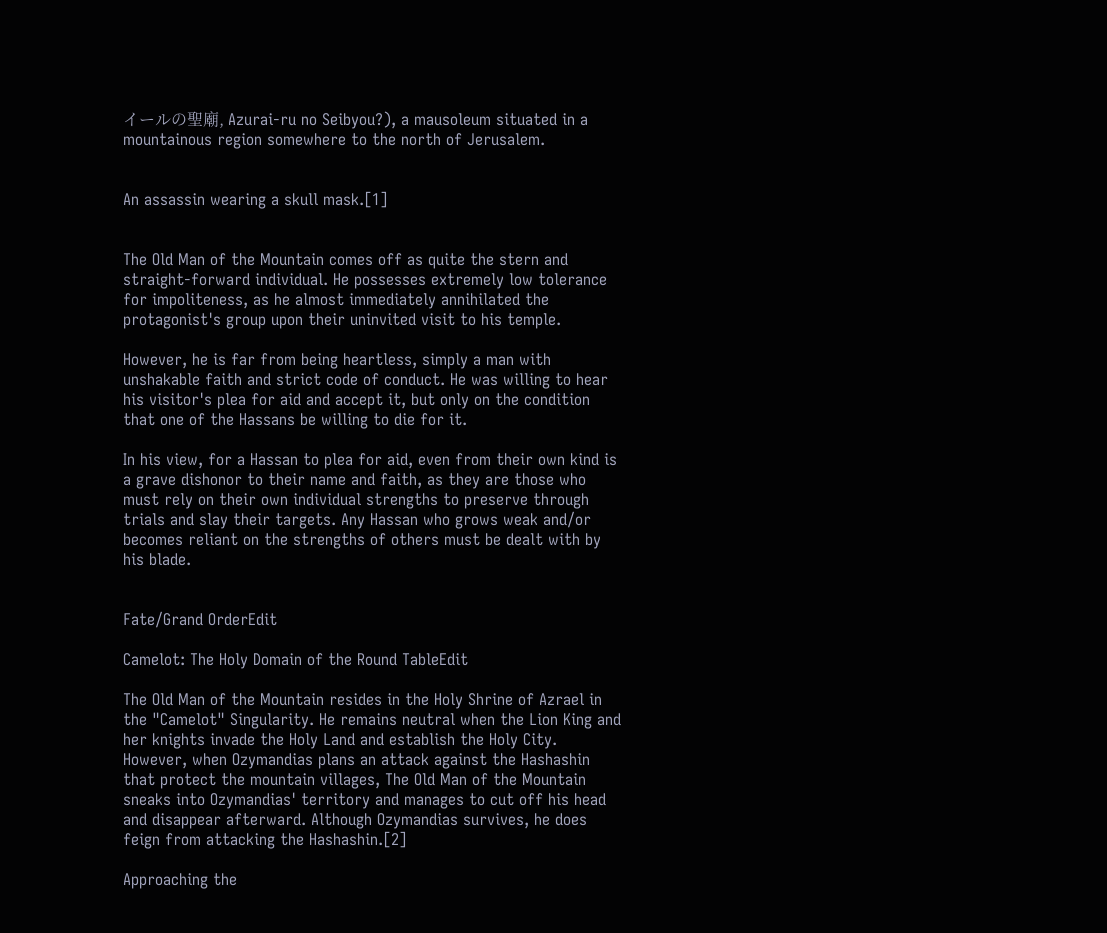イールの聖廟, Azurai-ru no Seibyou?), a mausoleum situated in a mountainous region somewhere to the north of Jerusalem.


An assassin wearing a skull mask.[1]


The Old Man of the Mountain comes off as quite the stern and straight-forward individual. He possesses extremely low tolerance for impoliteness, as he almost immediately annihilated the protagonist's group upon their uninvited visit to his temple.

However, he is far from being heartless, simply a man with unshakable faith and strict code of conduct. He was willing to hear his visitor's plea for aid and accept it, but only on the condition that one of the Hassans be willing to die for it.

In his view, for a Hassan to plea for aid, even from their own kind is a grave dishonor to their name and faith, as they are those who must rely on their own individual strengths to preserve through trials and slay their targets. Any Hassan who grows weak and/or becomes reliant on the strengths of others must be dealt with by his blade.


Fate/Grand OrderEdit

Camelot: The Holy Domain of the Round TableEdit

The Old Man of the Mountain resides in the Holy Shrine of Azrael in the "Camelot" Singularity. He remains neutral when the Lion King and her knights invade the Holy Land and establish the Holy City. However, when Ozymandias plans an attack against the Hashashin that protect the mountain villages, The Old Man of the Mountain sneaks into Ozymandias' territory and manages to cut off his head and disappear afterward. Although Ozymandias survives, he does feign from attacking the Hashashin.[2]

Approaching the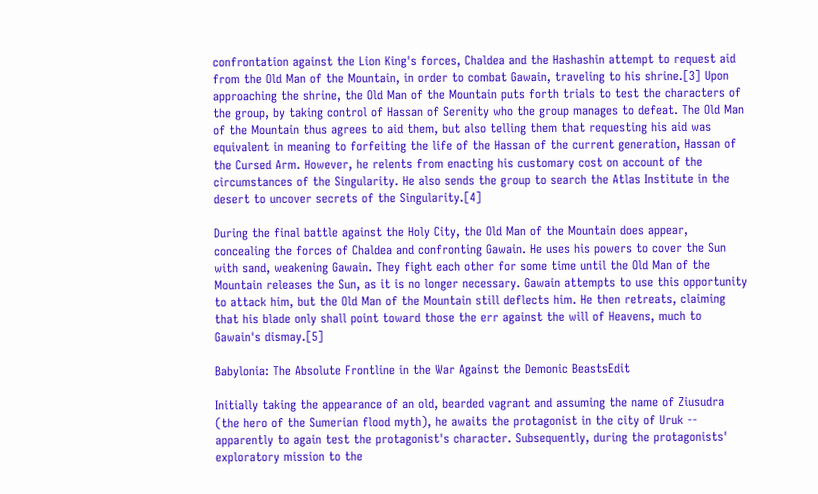confrontation against the Lion King's forces, Chaldea and the Hashashin attempt to request aid from the Old Man of the Mountain, in order to combat Gawain, traveling to his shrine.[3] Upon approaching the shrine, the Old Man of the Mountain puts forth trials to test the characters of the group, by taking control of Hassan of Serenity who the group manages to defeat. The Old Man of the Mountain thus agrees to aid them, but also telling them that requesting his aid was equivalent in meaning to forfeiting the life of the Hassan of the current generation, Hassan of the Cursed Arm. However, he relents from enacting his customary cost on account of the circumstances of the Singularity. He also sends the group to search the Atlas Institute in the desert to uncover secrets of the Singularity.[4]

During the final battle against the Holy City, the Old Man of the Mountain does appear, concealing the forces of Chaldea and confronting Gawain. He uses his powers to cover the Sun with sand, weakening Gawain. They fight each other for some time until the Old Man of the Mountain releases the Sun, as it is no longer necessary. Gawain attempts to use this opportunity to attack him, but the Old Man of the Mountain still deflects him. He then retreats, claiming that his blade only shall point toward those the err against the will of Heavens, much to Gawain's dismay.[5]

Babylonia: The Absolute Frontline in the War Against the Demonic BeastsEdit

Initially taking the appearance of an old, bearded vagrant and assuming the name of Ziusudra (the hero of the Sumerian flood myth), he awaits the protagonist in the city of Uruk -- apparently to again test the protagonist's character. Subsequently, during the protagonists' exploratory mission to the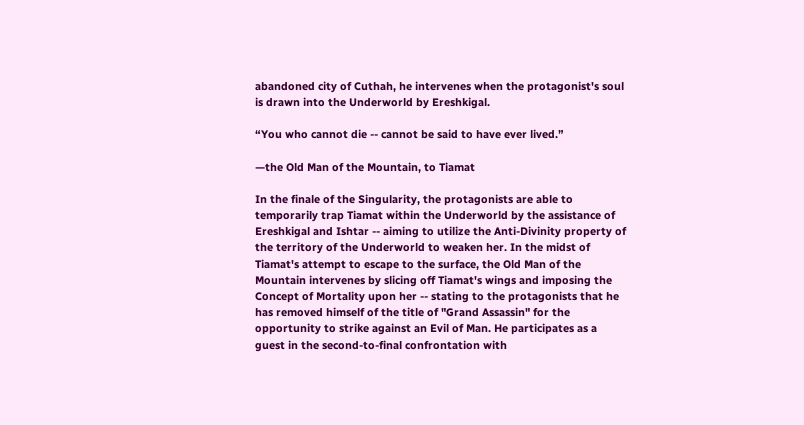abandoned city of Cuthah, he intervenes when the protagonist's soul is drawn into the Underworld by Ereshkigal.

“You who cannot die -- cannot be said to have ever lived.”

—the Old Man of the Mountain, to Tiamat

In the finale of the Singularity, the protagonists are able to temporarily trap Tiamat within the Underworld by the assistance of Ereshkigal and Ishtar -- aiming to utilize the Anti-Divinity property of the territory of the Underworld to weaken her. In the midst of Tiamat's attempt to escape to the surface, the Old Man of the Mountain intervenes by slicing off Tiamat's wings and imposing the Concept of Mortality upon her -- stating to the protagonists that he has removed himself of the title of "Grand Assassin" for the opportunity to strike against an Evil of Man. He participates as a guest in the second-to-final confrontation with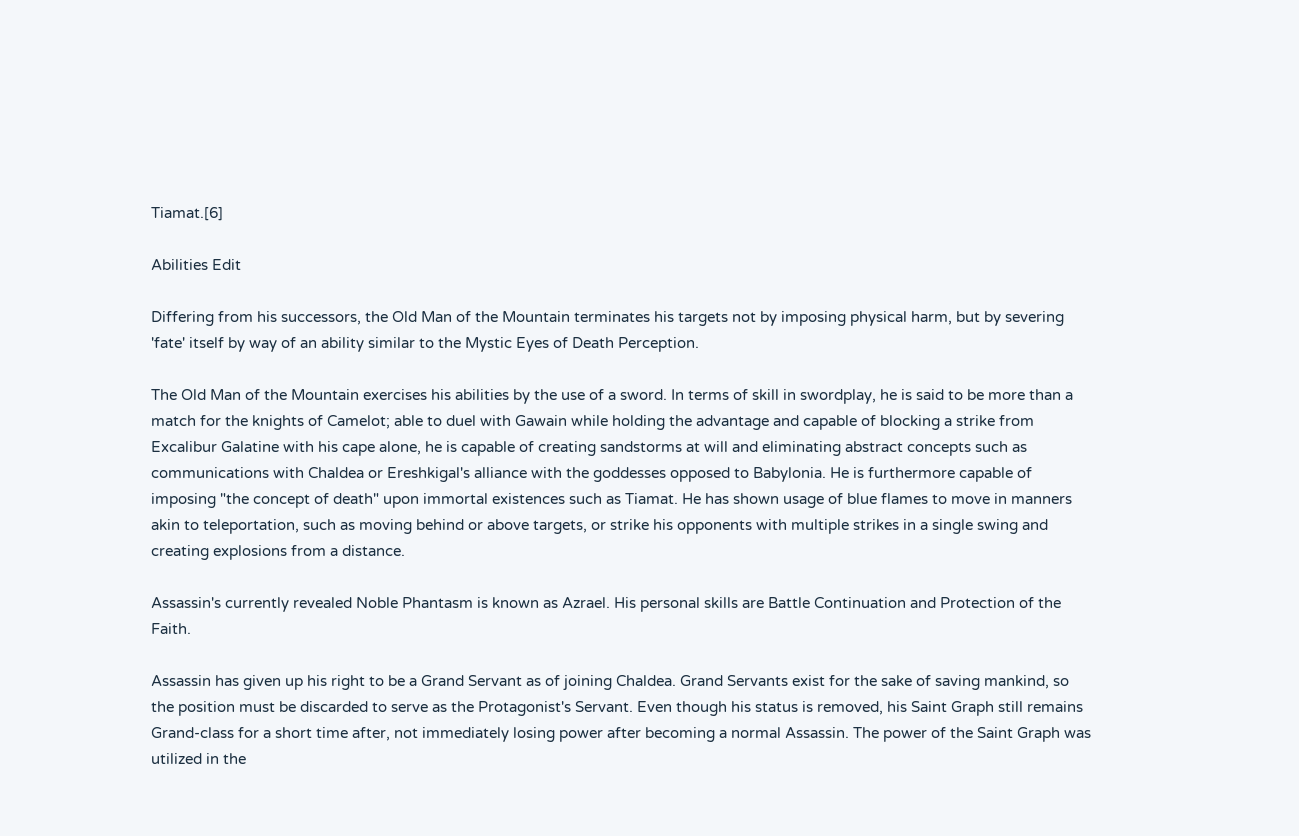Tiamat.[6]

Abilities Edit

Differing from his successors, the Old Man of the Mountain terminates his targets not by imposing physical harm, but by severing 'fate' itself by way of an ability similar to the Mystic Eyes of Death Perception.

The Old Man of the Mountain exercises his abilities by the use of a sword. In terms of skill in swordplay, he is said to be more than a match for the knights of Camelot; able to duel with Gawain while holding the advantage and capable of blocking a strike from Excalibur Galatine with his cape alone, he is capable of creating sandstorms at will and eliminating abstract concepts such as communications with Chaldea or Ereshkigal's alliance with the goddesses opposed to Babylonia. He is furthermore capable of imposing "the concept of death" upon immortal existences such as Tiamat. He has shown usage of blue flames to move in manners akin to teleportation, such as moving behind or above targets, or strike his opponents with multiple strikes in a single swing and creating explosions from a distance.

Assassin's currently revealed Noble Phantasm is known as Azrael. His personal skills are Battle Continuation and Protection of the Faith.

Assassin has given up his right to be a Grand Servant as of joining Chaldea. Grand Servants exist for the sake of saving mankind, so the position must be discarded to serve as the Protagonist's Servant. Even though his status is removed, his Saint Graph still remains Grand-class for a short time after, not immediately losing power after becoming a normal Assassin. The power of the Saint Graph was utilized in the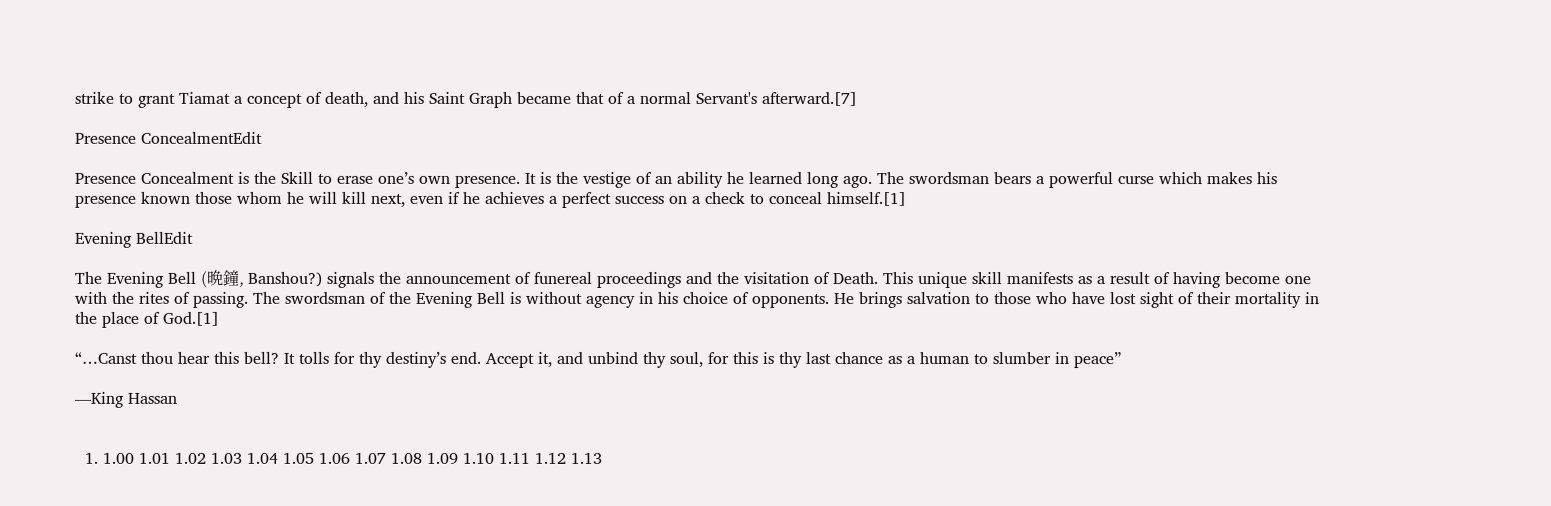strike to grant Tiamat a concept of death, and his Saint Graph became that of a normal Servant's afterward.[7]

Presence ConcealmentEdit

Presence Concealment is the Skill to erase one’s own presence. It is the vestige of an ability he learned long ago. The swordsman bears a powerful curse which makes his presence known those whom he will kill next, even if he achieves a perfect success on a check to conceal himself.[1]

Evening BellEdit

The Evening Bell (晩鐘, Banshou?) signals the announcement of funereal proceedings and the visitation of Death. This unique skill manifests as a result of having become one with the rites of passing. The swordsman of the Evening Bell is without agency in his choice of opponents. He brings salvation to those who have lost sight of their mortality in the place of God.[1]

“…Canst thou hear this bell? It tolls for thy destiny’s end. Accept it, and unbind thy soul, for this is thy last chance as a human to slumber in peace”

—King Hassan


  1. 1.00 1.01 1.02 1.03 1.04 1.05 1.06 1.07 1.08 1.09 1.10 1.11 1.12 1.13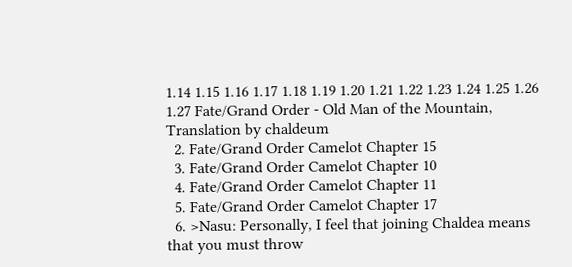1.14 1.15 1.16 1.17 1.18 1.19 1.20 1.21 1.22 1.23 1.24 1.25 1.26 1.27 Fate/Grand Order - Old Man of the Mountain, Translation by chaldeum
  2. Fate/Grand Order Camelot Chapter 15
  3. Fate/Grand Order Camelot Chapter 10
  4. Fate/Grand Order Camelot Chapter 11
  5. Fate/Grand Order Camelot Chapter 17
  6. >Nasu: Personally, I feel that joining Chaldea means that you must throw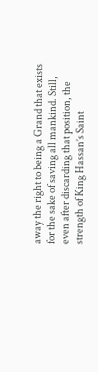away the right to being a Grand that exists for the sake of saving all mankind. Still, even after discarding that position, the strength of King Hassan’s Saint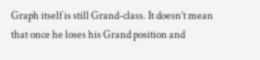Graph itself is still Grand-class. It doesn’t mean that once he loses his Grand position and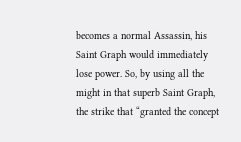becomes a normal Assassin, his Saint Graph would immediately lose power. So, by using all the might in that superb Saint Graph, the strike that “granted the concept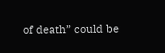of death” could be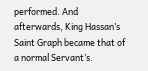performed. And afterwards, King Hassan’s Saint Graph became that of a normal Servant’s.